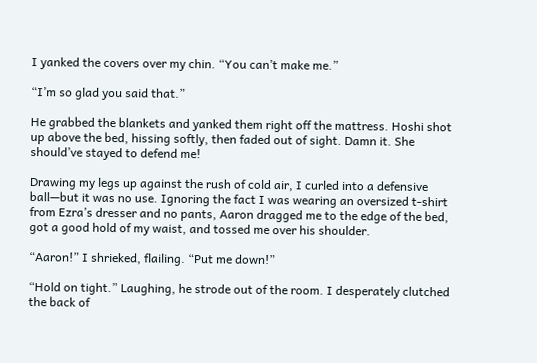I yanked the covers over my chin. “You can’t make me.”

“I’m so glad you said that.”

He grabbed the blankets and yanked them right off the mattress. Hoshi shot up above the bed, hissing softly, then faded out of sight. Damn it. She should’ve stayed to defend me!

Drawing my legs up against the rush of cold air, I curled into a defensive ball—but it was no use. Ignoring the fact I was wearing an oversized t-shirt from Ezra’s dresser and no pants, Aaron dragged me to the edge of the bed, got a good hold of my waist, and tossed me over his shoulder.

“Aaron!” I shrieked, flailing. “Put me down!”

“Hold on tight.” Laughing, he strode out of the room. I desperately clutched the back of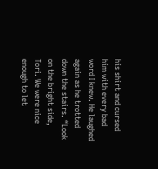his shirt and cursed him with every bad word I knew. He laughed again as he trotted down the stairs. “Look on the bright side, Tori. We were nice enough to let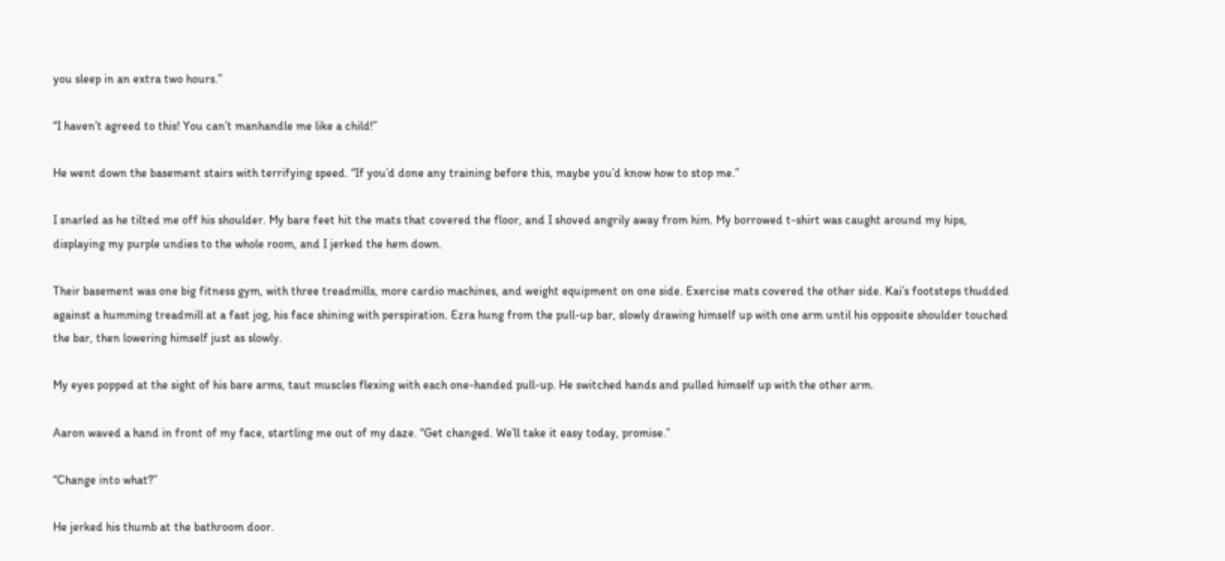you sleep in an extra two hours.”

“I haven’t agreed to this! You can’t manhandle me like a child!”

He went down the basement stairs with terrifying speed. “If you’d done any training before this, maybe you’d know how to stop me.”

I snarled as he tilted me off his shoulder. My bare feet hit the mats that covered the floor, and I shoved angrily away from him. My borrowed t-shirt was caught around my hips, displaying my purple undies to the whole room, and I jerked the hem down.

Their basement was one big fitness gym, with three treadmills, more cardio machines, and weight equipment on one side. Exercise mats covered the other side. Kai’s footsteps thudded against a humming treadmill at a fast jog, his face shining with perspiration. Ezra hung from the pull-up bar, slowly drawing himself up with one arm until his opposite shoulder touched the bar, then lowering himself just as slowly.

My eyes popped at the sight of his bare arms, taut muscles flexing with each one-handed pull-up. He switched hands and pulled himself up with the other arm.

Aaron waved a hand in front of my face, startling me out of my daze. “Get changed. We’ll take it easy today, promise.”

“Change into what?”

He jerked his thumb at the bathroom door.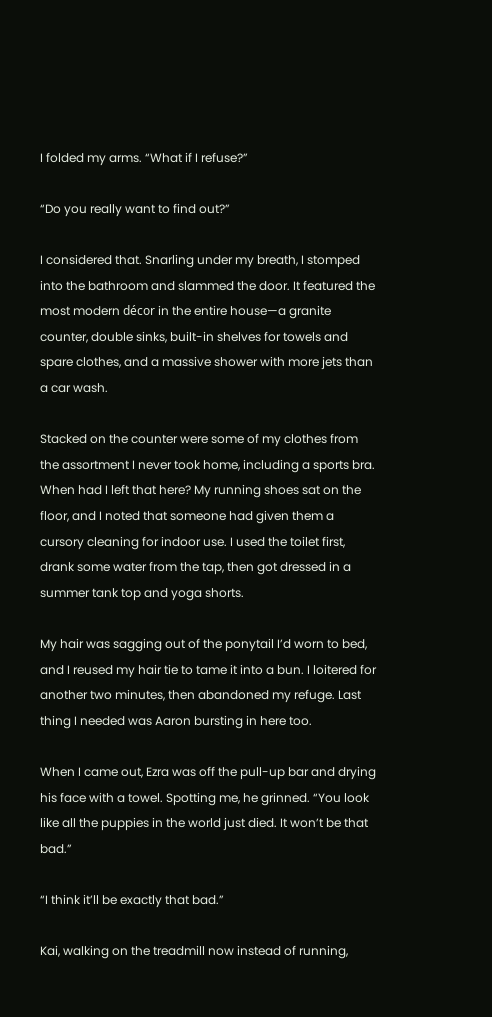I folded my arms. “What if I refuse?”

“Do you really want to find out?”

I considered that. Snarling under my breath, I stomped into the bathroom and slammed the door. It featured the most modern décor in the entire house—a granite counter, double sinks, built-in shelves for towels and spare clothes, and a massive shower with more jets than a car wash.

Stacked on the counter were some of my clothes from the assortment I never took home, including a sports bra. When had I left that here? My running shoes sat on the floor, and I noted that someone had given them a cursory cleaning for indoor use. I used the toilet first, drank some water from the tap, then got dressed in a summer tank top and yoga shorts.

My hair was sagging out of the ponytail I’d worn to bed, and I reused my hair tie to tame it into a bun. I loitered for another two minutes, then abandoned my refuge. Last thing I needed was Aaron bursting in here too.

When I came out, Ezra was off the pull-up bar and drying his face with a towel. Spotting me, he grinned. “You look like all the puppies in the world just died. It won’t be that bad.”

“I think it’ll be exactly that bad.”

Kai, walking on the treadmill now instead of running,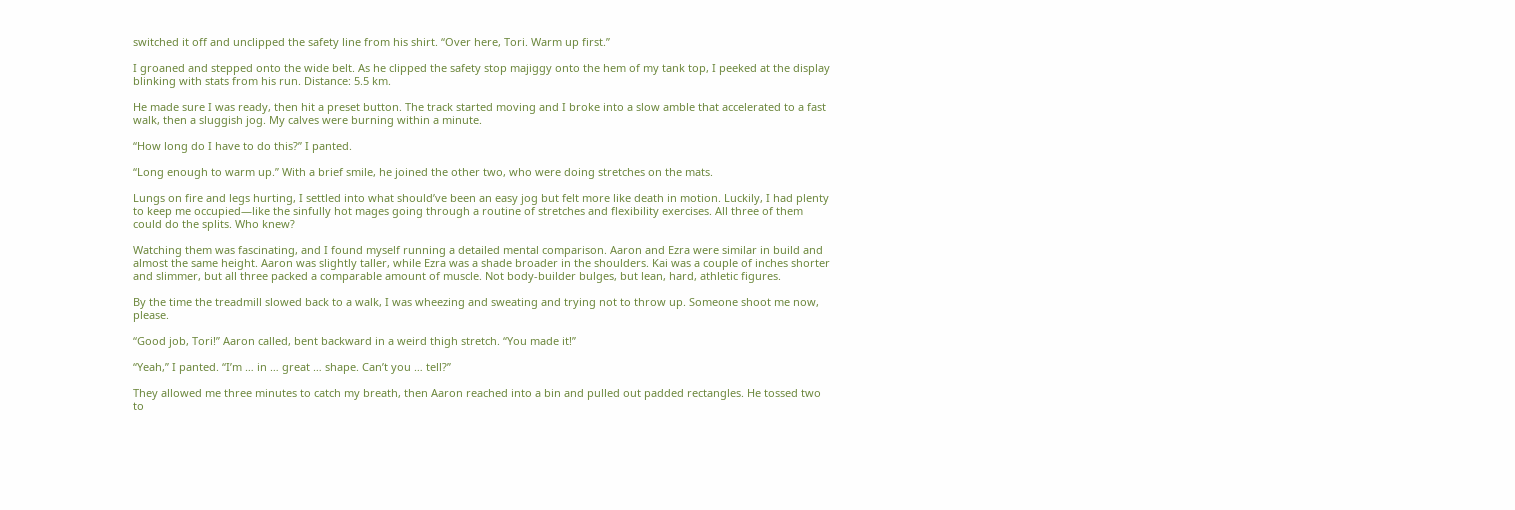switched it off and unclipped the safety line from his shirt. “Over here, Tori. Warm up first.”

I groaned and stepped onto the wide belt. As he clipped the safety stop majiggy onto the hem of my tank top, I peeked at the display blinking with stats from his run. Distance: 5.5 km.

He made sure I was ready, then hit a preset button. The track started moving and I broke into a slow amble that accelerated to a fast walk, then a sluggish jog. My calves were burning within a minute.

“How long do I have to do this?” I panted.

“Long enough to warm up.” With a brief smile, he joined the other two, who were doing stretches on the mats.

Lungs on fire and legs hurting, I settled into what should’ve been an easy jog but felt more like death in motion. Luckily, I had plenty to keep me occupied—like the sinfully hot mages going through a routine of stretches and flexibility exercises. All three of them could do the splits. Who knew?

Watching them was fascinating, and I found myself running a detailed mental comparison. Aaron and Ezra were similar in build and almost the same height. Aaron was slightly taller, while Ezra was a shade broader in the shoulders. Kai was a couple of inches shorter and slimmer, but all three packed a comparable amount of muscle. Not body-builder bulges, but lean, hard, athletic figures.

By the time the treadmill slowed back to a walk, I was wheezing and sweating and trying not to throw up. Someone shoot me now, please.

“Good job, Tori!” Aaron called, bent backward in a weird thigh stretch. “You made it!”

“Yeah,” I panted. “I’m … in … great … shape. Can’t you … tell?”

They allowed me three minutes to catch my breath, then Aaron reached into a bin and pulled out padded rectangles. He tossed two to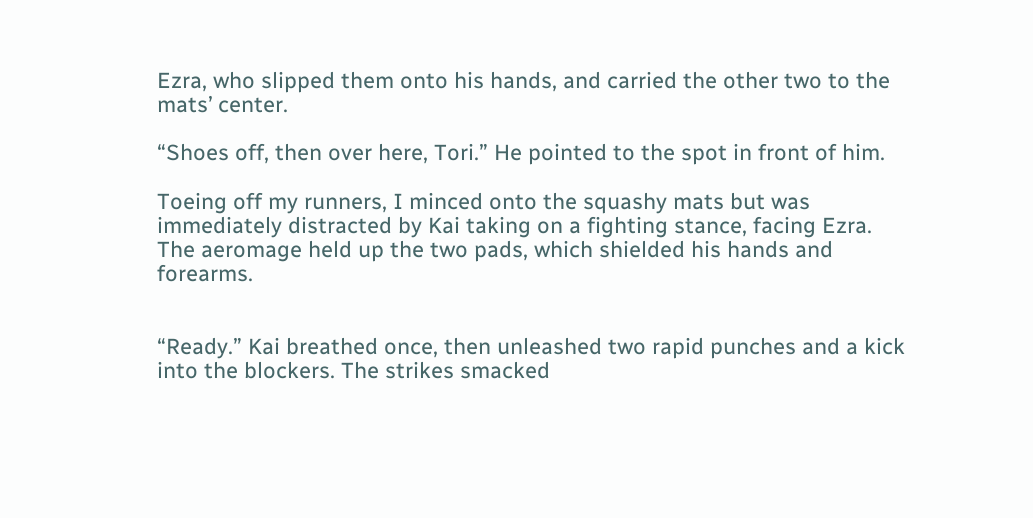Ezra, who slipped them onto his hands, and carried the other two to the mats’ center.

“Shoes off, then over here, Tori.” He pointed to the spot in front of him.

Toeing off my runners, I minced onto the squashy mats but was immediately distracted by Kai taking on a fighting stance, facing Ezra. The aeromage held up the two pads, which shielded his hands and forearms.


“Ready.” Kai breathed once, then unleashed two rapid punches and a kick into the blockers. The strikes smacked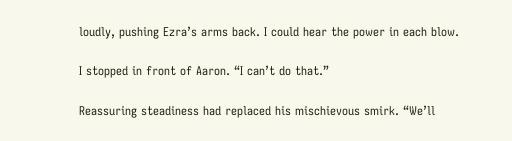loudly, pushing Ezra’s arms back. I could hear the power in each blow.

I stopped in front of Aaron. “I can’t do that.”

Reassuring steadiness had replaced his mischievous smirk. “We’ll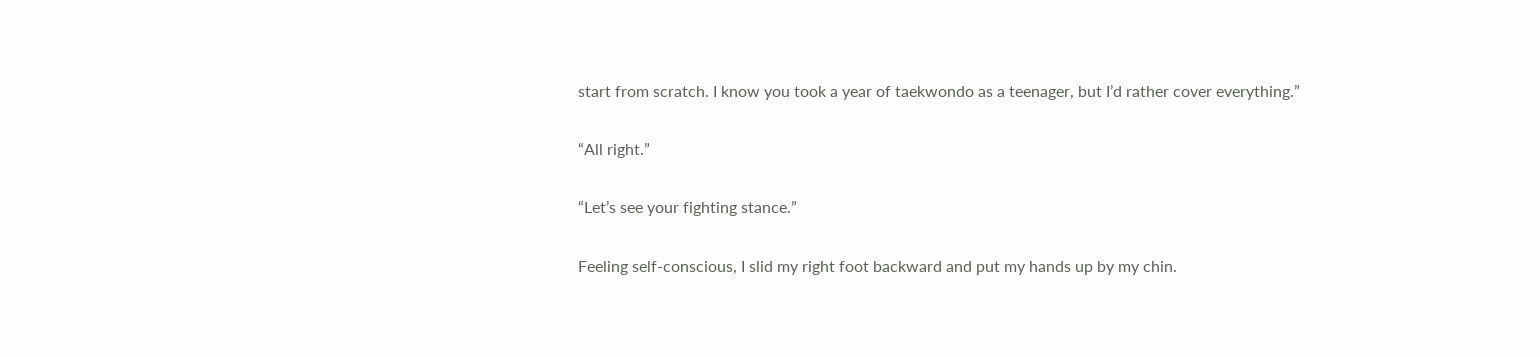start from scratch. I know you took a year of taekwondo as a teenager, but I’d rather cover everything.”

“All right.”

“Let’s see your fighting stance.”

Feeling self-conscious, I slid my right foot backward and put my hands up by my chin.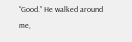“Good.” He walked around me,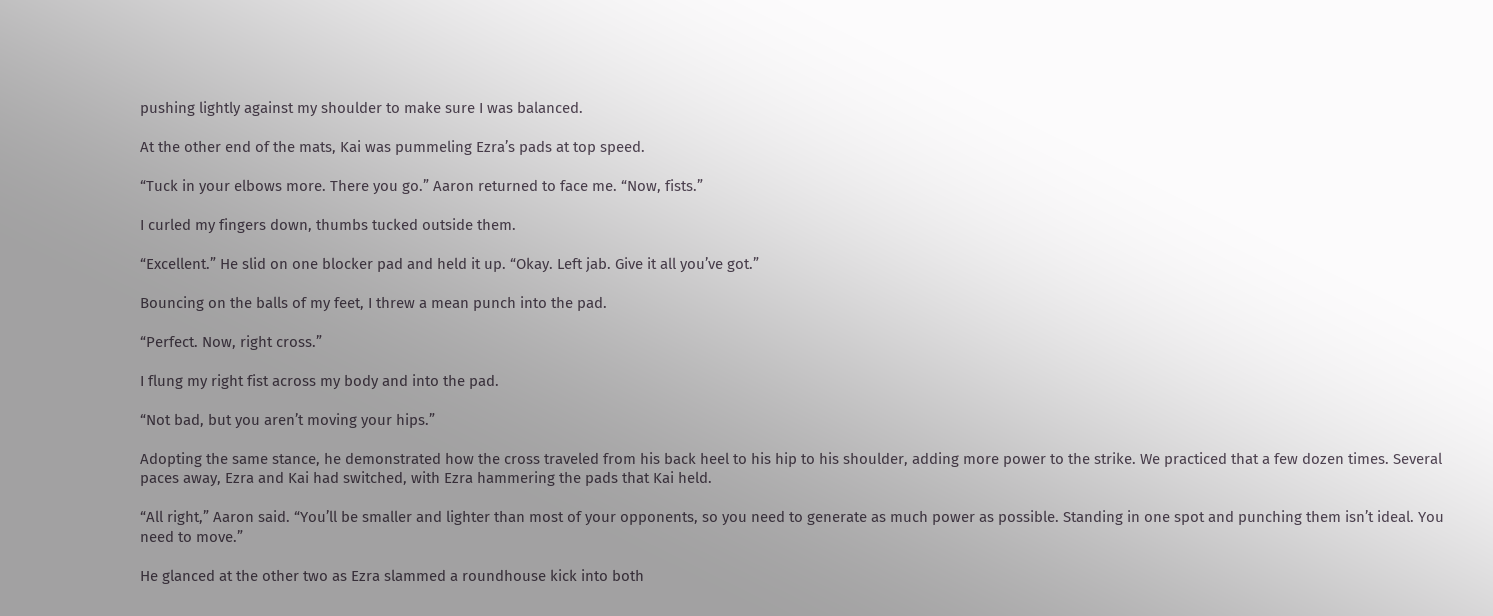pushing lightly against my shoulder to make sure I was balanced.

At the other end of the mats, Kai was pummeling Ezra’s pads at top speed.

“Tuck in your elbows more. There you go.” Aaron returned to face me. “Now, fists.”

I curled my fingers down, thumbs tucked outside them.

“Excellent.” He slid on one blocker pad and held it up. “Okay. Left jab. Give it all you’ve got.”

Bouncing on the balls of my feet, I threw a mean punch into the pad.

“Perfect. Now, right cross.”

I flung my right fist across my body and into the pad.

“Not bad, but you aren’t moving your hips.”

Adopting the same stance, he demonstrated how the cross traveled from his back heel to his hip to his shoulder, adding more power to the strike. We practiced that a few dozen times. Several paces away, Ezra and Kai had switched, with Ezra hammering the pads that Kai held.

“All right,” Aaron said. “You’ll be smaller and lighter than most of your opponents, so you need to generate as much power as possible. Standing in one spot and punching them isn’t ideal. You need to move.”

He glanced at the other two as Ezra slammed a roundhouse kick into both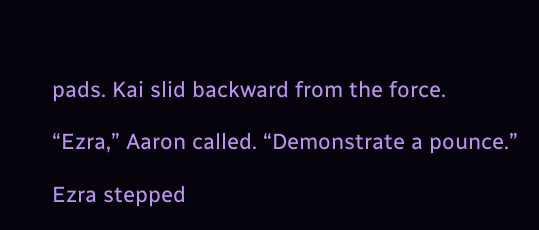pads. Kai slid backward from the force.

“Ezra,” Aaron called. “Demonstrate a pounce.”

Ezra stepped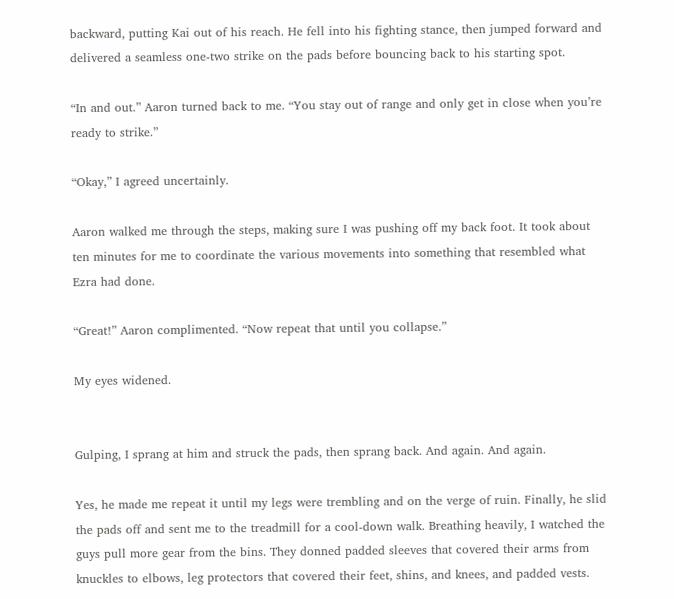backward, putting Kai out of his reach. He fell into his fighting stance, then jumped forward and delivered a seamless one-two strike on the pads before bouncing back to his starting spot.

“In and out.” Aaron turned back to me. “You stay out of range and only get in close when you’re ready to strike.”

“Okay,” I agreed uncertainly.

Aaron walked me through the steps, making sure I was pushing off my back foot. It took about ten minutes for me to coordinate the various movements into something that resembled what Ezra had done.

“Great!” Aaron complimented. “Now repeat that until you collapse.”

My eyes widened.


Gulping, I sprang at him and struck the pads, then sprang back. And again. And again.

Yes, he made me repeat it until my legs were trembling and on the verge of ruin. Finally, he slid the pads off and sent me to the treadmill for a cool-down walk. Breathing heavily, I watched the guys pull more gear from the bins. They donned padded sleeves that covered their arms from knuckles to elbows, leg protectors that covered their feet, shins, and knees, and padded vests.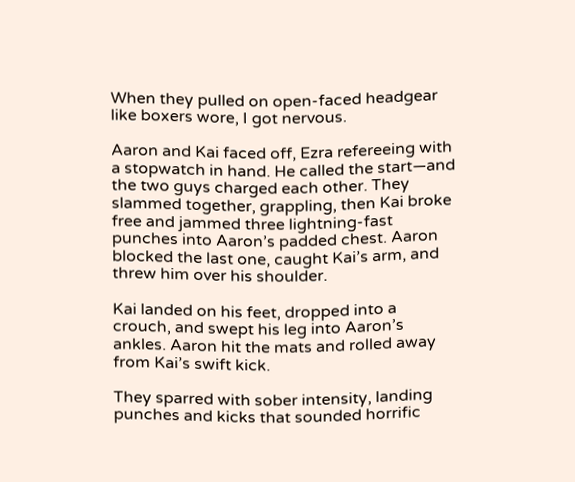When they pulled on open-faced headgear like boxers wore, I got nervous.

Aaron and Kai faced off, Ezra refereeing with a stopwatch in hand. He called the start—and the two guys charged each other. They slammed together, grappling, then Kai broke free and jammed three lightning-fast punches into Aaron’s padded chest. Aaron blocked the last one, caught Kai’s arm, and threw him over his shoulder.

Kai landed on his feet, dropped into a crouch, and swept his leg into Aaron’s ankles. Aaron hit the mats and rolled away from Kai’s swift kick.

They sparred with sober intensity, landing punches and kicks that sounded horrific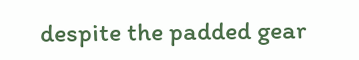despite the padded gear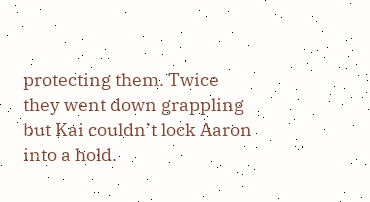protecting them. Twice they went down grappling but Kai couldn’t lock Aaron into a hold.